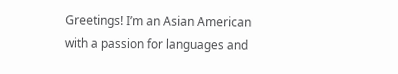Greetings! I’m an Asian American with a passion for languages and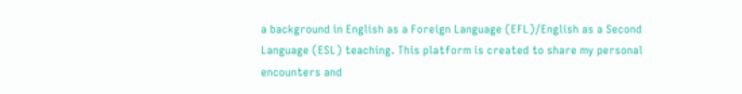a background in English as a Foreign Language (EFL)/English as a Second Language (ESL) teaching. This platform is created to share my personal encounters and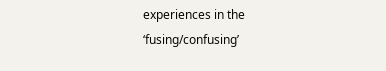experiences in the ‘fusing/confusing’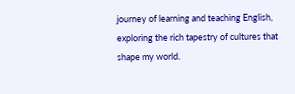journey of learning and teaching English, exploring the rich tapestry of cultures that shape my world.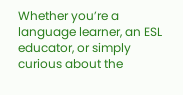Whether you’re a language learner, an ESL educator, or simply curious about the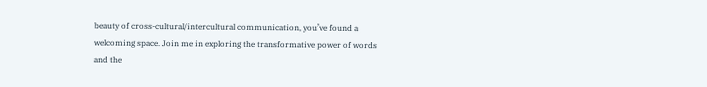beauty of cross-cultural/intercultural communication, you’ve found a welcoming space. Join me in exploring the transformative power of words and the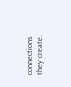connections they create.